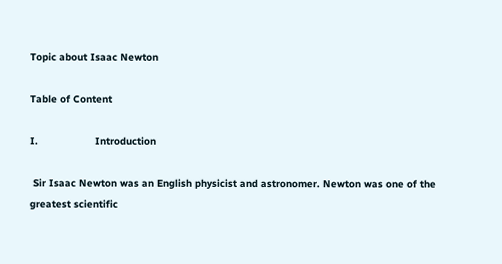Topic about Isaac Newton

Table of Content

I.                   Introduction

 Sir Isaac Newton was an English physicist and astronomer. Newton was one of the greatest scientific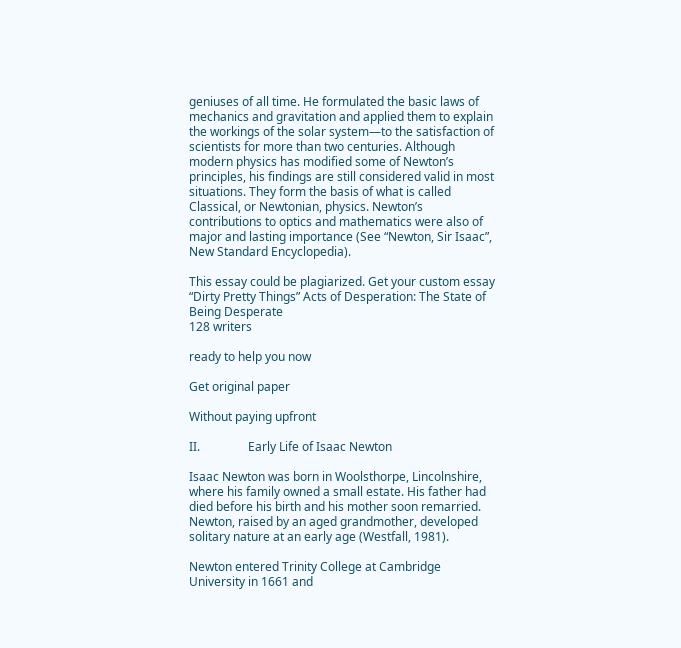geniuses of all time. He formulated the basic laws of mechanics and gravitation and applied them to explain the workings of the solar system—to the satisfaction of scientists for more than two centuries. Although modern physics has modified some of Newton’s principles, his findings are still considered valid in most situations. They form the basis of what is called Classical, or Newtonian, physics. Newton’s contributions to optics and mathematics were also of major and lasting importance (See “Newton, Sir Isaac”, New Standard Encyclopedia).

This essay could be plagiarized. Get your custom essay
“Dirty Pretty Things” Acts of Desperation: The State of Being Desperate
128 writers

ready to help you now

Get original paper

Without paying upfront

II.                Early Life of Isaac Newton

Isaac Newton was born in Woolsthorpe, Lincolnshire, where his family owned a small estate. His father had died before his birth and his mother soon remarried. Newton, raised by an aged grandmother, developed solitary nature at an early age (Westfall, 1981).

Newton entered Trinity College at Cambridge University in 1661 and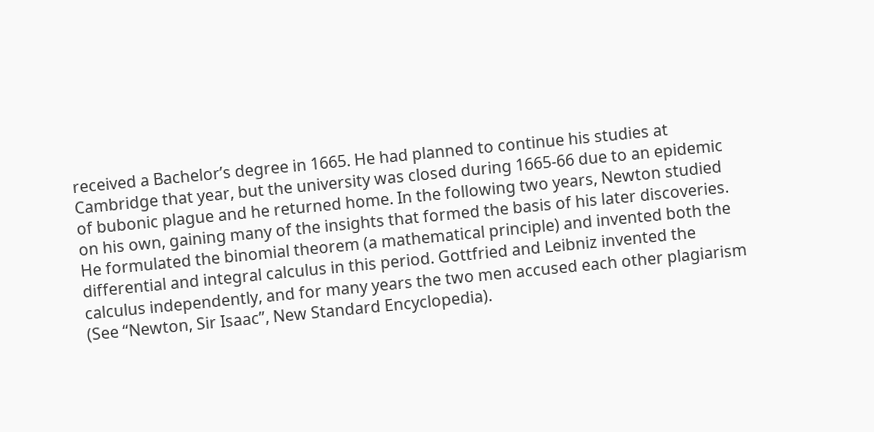received a Bachelor’s degree in 1665. He had planned to continue his studies at Cambridge that year, but the university was closed during 1665-66 due to an epidemic of bubonic plague and he returned home. In the following two years, Newton studied on his own, gaining many of the insights that formed the basis of his later discoveries. He formulated the binomial theorem (a mathematical principle) and invented both the differential and integral calculus in this period. Gottfried and Leibniz invented the calculus independently, and for many years the two men accused each other plagiarism (See “Newton, Sir Isaac”, New Standard Encyclopedia).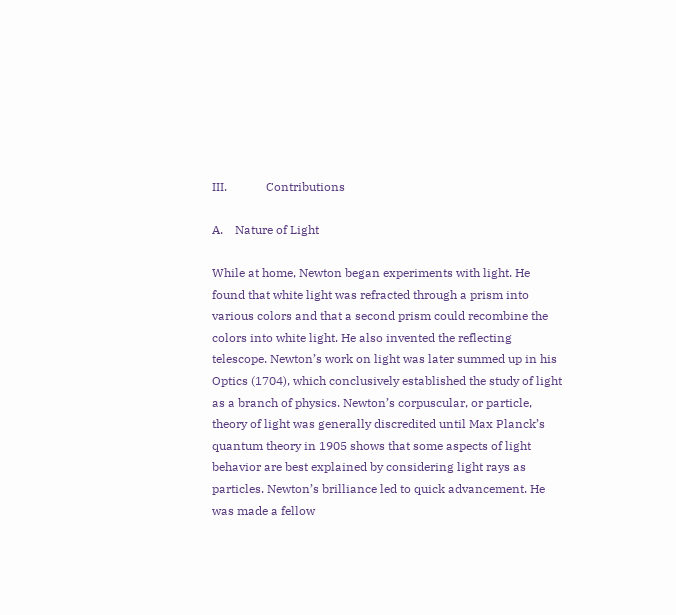III.             Contributions

A.    Nature of Light

While at home, Newton began experiments with light. He found that white light was refracted through a prism into various colors and that a second prism could recombine the colors into white light. He also invented the reflecting telescope. Newton’s work on light was later summed up in his Optics (1704), which conclusively established the study of light as a branch of physics. Newton’s corpuscular, or particle, theory of light was generally discredited until Max Planck’s quantum theory in 1905 shows that some aspects of light behavior are best explained by considering light rays as particles. Newton’s brilliance led to quick advancement. He was made a fellow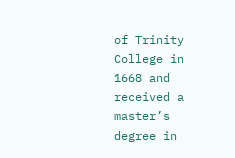of Trinity College in 1668 and received a master’s degree in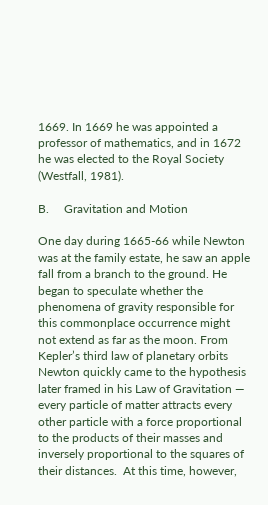1669. In 1669 he was appointed a professor of mathematics, and in 1672 he was elected to the Royal Society (Westfall, 1981).

B.     Gravitation and Motion

One day during 1665-66 while Newton was at the family estate, he saw an apple fall from a branch to the ground. He began to speculate whether the phenomena of gravity responsible for this commonplace occurrence might not extend as far as the moon. From Kepler’s third law of planetary orbits Newton quickly came to the hypothesis later framed in his Law of Gravitation — every particle of matter attracts every other particle with a force proportional to the products of their masses and inversely proportional to the squares of their distances.  At this time, however,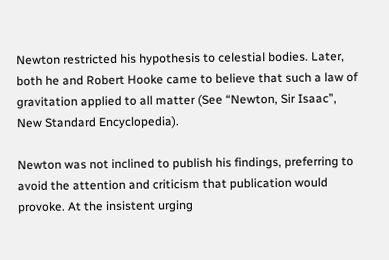Newton restricted his hypothesis to celestial bodies. Later, both he and Robert Hooke came to believe that such a law of gravitation applied to all matter (See “Newton, Sir Isaac”, New Standard Encyclopedia).

Newton was not inclined to publish his findings, preferring to avoid the attention and criticism that publication would provoke. At the insistent urging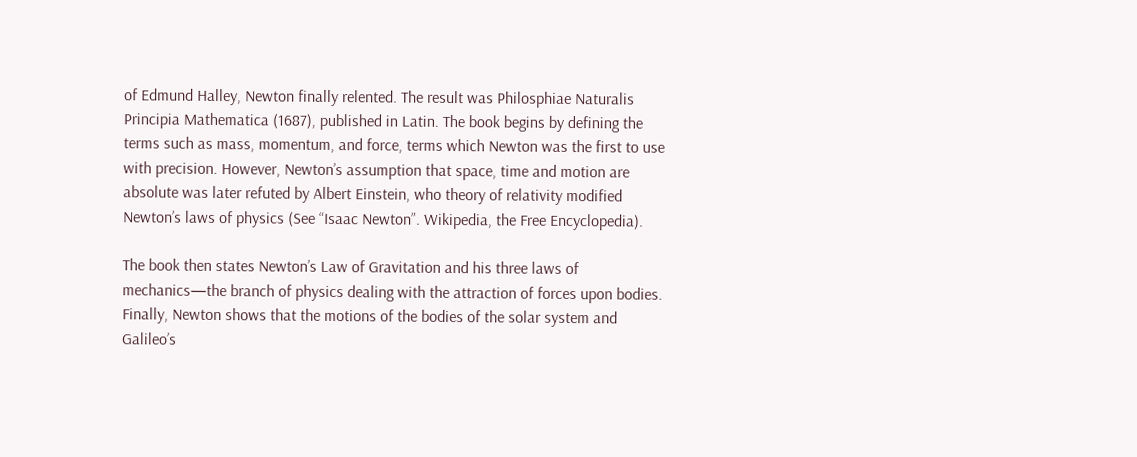of Edmund Halley, Newton finally relented. The result was Philosphiae Naturalis Principia Mathematica (1687), published in Latin. The book begins by defining the terms such as mass, momentum, and force, terms which Newton was the first to use with precision. However, Newton’s assumption that space, time and motion are absolute was later refuted by Albert Einstein, who theory of relativity modified Newton’s laws of physics (See “Isaac Newton”. Wikipedia, the Free Encyclopedia).

The book then states Newton’s Law of Gravitation and his three laws of mechanics—the branch of physics dealing with the attraction of forces upon bodies. Finally, Newton shows that the motions of the bodies of the solar system and Galileo’s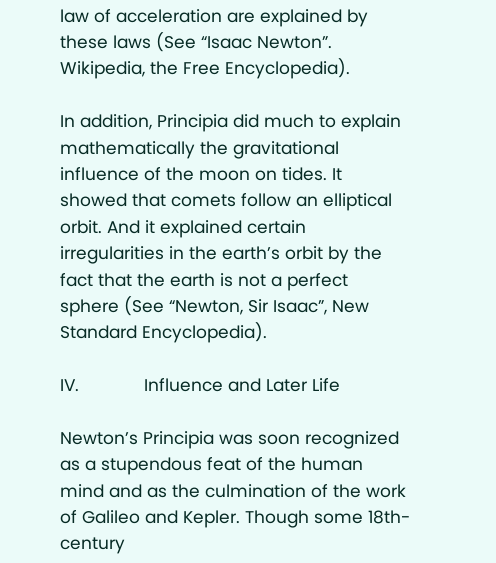law of acceleration are explained by these laws (See “Isaac Newton”. Wikipedia, the Free Encyclopedia).

In addition, Principia did much to explain mathematically the gravitational influence of the moon on tides. It showed that comets follow an elliptical orbit. And it explained certain irregularities in the earth’s orbit by the fact that the earth is not a perfect sphere (See “Newton, Sir Isaac”, New Standard Encyclopedia).

IV.             Influence and Later Life

Newton’s Principia was soon recognized as a stupendous feat of the human mind and as the culmination of the work of Galileo and Kepler. Though some 18th- century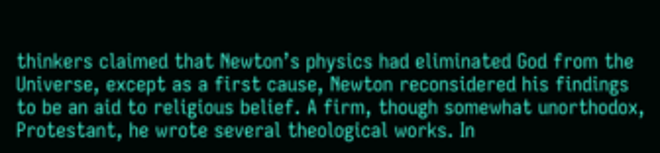thinkers claimed that Newton’s physics had eliminated God from the Universe, except as a first cause, Newton reconsidered his findings to be an aid to religious belief. A firm, though somewhat unorthodox, Protestant, he wrote several theological works. In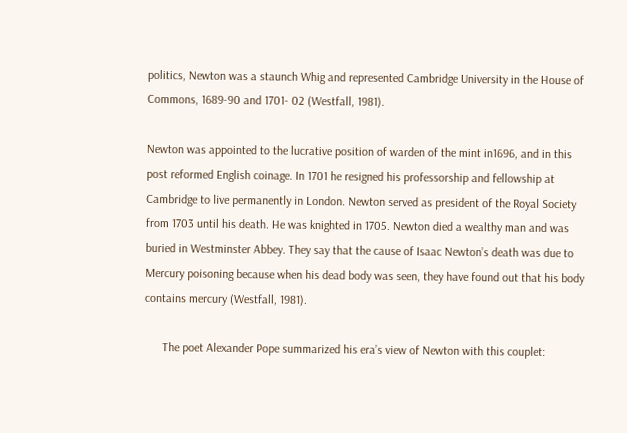politics, Newton was a staunch Whig and represented Cambridge University in the House of Commons, 1689-90 and 1701- 02 (Westfall, 1981).

Newton was appointed to the lucrative position of warden of the mint in1696, and in this post reformed English coinage. In 1701 he resigned his professorship and fellowship at Cambridge to live permanently in London. Newton served as president of the Royal Society from 1703 until his death. He was knighted in 1705. Newton died a wealthy man and was buried in Westminster Abbey. They say that the cause of Isaac Newton’s death was due to Mercury poisoning because when his dead body was seen, they have found out that his body contains mercury (Westfall, 1981).

      The poet Alexander Pope summarized his era’s view of Newton with this couplet: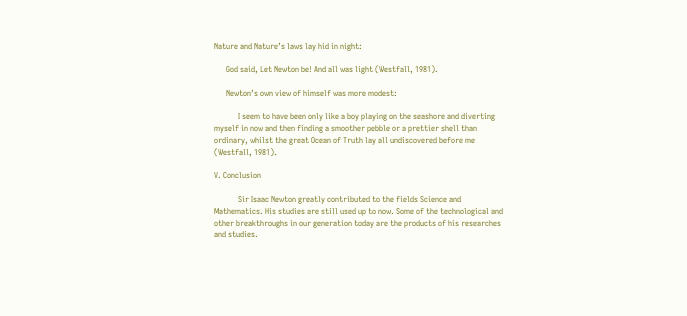Nature and Nature’s laws lay hid in night:

      God said, Let Newton be! And all was light (Westfall, 1981).

      Newton’s own view of himself was more modest:

            I seem to have been only like a boy playing on the seashore and diverting myself in now and then finding a smoother pebble or a prettier shell than ordinary, whilst the great Ocean of Truth lay all undiscovered before me (Westfall, 1981).

V. Conclusion

            Sir Isaac Newton greatly contributed to the fields Science and Mathematics. His studies are still used up to now. Some of the technological and other breakthroughs in our generation today are the products of his researches and studies.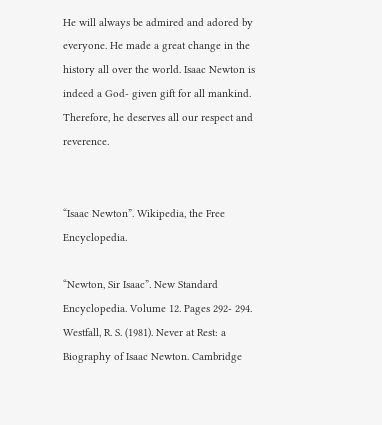He will always be admired and adored by everyone. He made a great change in the history all over the world. Isaac Newton is indeed a God- given gift for all mankind. Therefore, he deserves all our respect and reverence.


“Isaac Newton”. Wikipedia, the Free Encyclopedia.

“Newton, Sir Isaac”. New Standard Encyclopedia. Volume 12. Pages 292- 294.
Westfall, R. S. (1981). Never at Rest: a Biography of Isaac Newton. Cambridge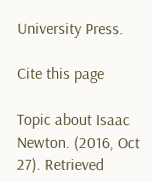University Press.

Cite this page

Topic about Isaac Newton. (2016, Oct 27). Retrieved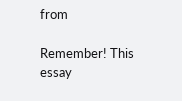from

Remember! This essay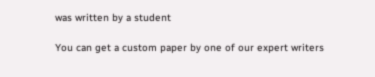was written by a student

You can get a custom paper by one of our expert writers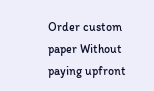Order custom paper Without paying upfront